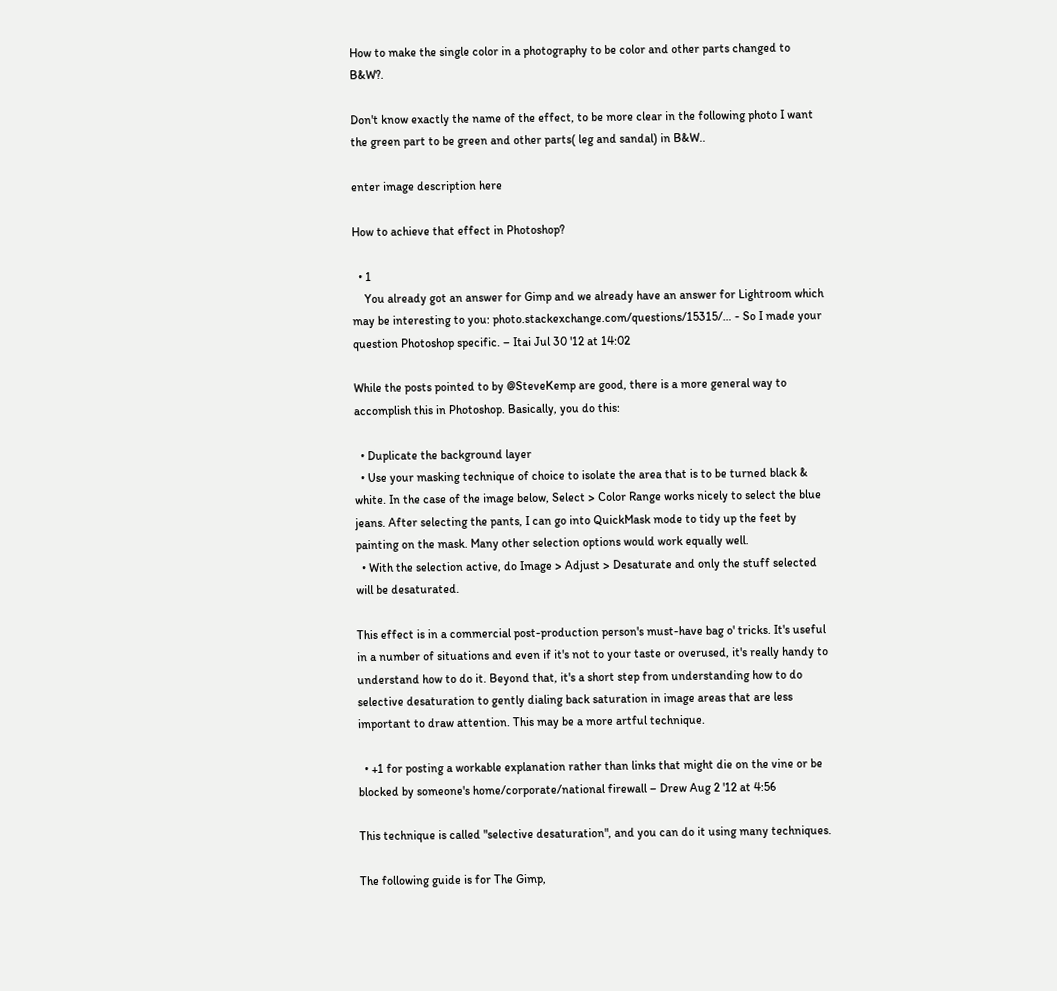How to make the single color in a photography to be color and other parts changed to B&W?.

Don't know exactly the name of the effect, to be more clear in the following photo I want the green part to be green and other parts( leg and sandal) in B&W..

enter image description here

How to achieve that effect in Photoshop?

  • 1
    You already got an answer for Gimp and we already have an answer for Lightroom which may be interesting to you: photo.stackexchange.com/questions/15315/… - So I made your question Photoshop specific. – Itai Jul 30 '12 at 14:02

While the posts pointed to by @SteveKemp are good, there is a more general way to accomplish this in Photoshop. Basically, you do this:

  • Duplicate the background layer
  • Use your masking technique of choice to isolate the area that is to be turned black & white. In the case of the image below, Select > Color Range works nicely to select the blue jeans. After selecting the pants, I can go into QuickMask mode to tidy up the feet by painting on the mask. Many other selection options would work equally well.
  • With the selection active, do Image > Adjust > Desaturate and only the stuff selected will be desaturated.

This effect is in a commercial post-production person's must-have bag o' tricks. It's useful in a number of situations and even if it's not to your taste or overused, it's really handy to understand how to do it. Beyond that, it's a short step from understanding how to do selective desaturation to gently dialing back saturation in image areas that are less important to draw attention. This may be a more artful technique.

  • +1 for posting a workable explanation rather than links that might die on the vine or be blocked by someone's home/corporate/national firewall – Drew Aug 2 '12 at 4:56

This technique is called "selective desaturation", and you can do it using many techniques.

The following guide is for The Gimp,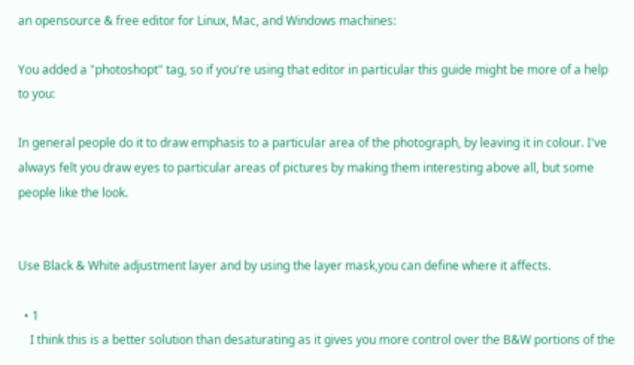an opensource & free editor for Linux, Mac, and Windows machines:

You added a "photoshopt" tag, so if you're using that editor in particular this guide might be more of a help to you:

In general people do it to draw emphasis to a particular area of the photograph, by leaving it in colour. I've always felt you draw eyes to particular areas of pictures by making them interesting above all, but some people like the look.


Use Black & White adjustment layer and by using the layer mask,you can define where it affects.

  • 1
    I think this is a better solution than desaturating as it gives you more control over the B&W portions of the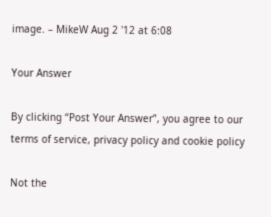image. – MikeW Aug 2 '12 at 6:08

Your Answer

By clicking “Post Your Answer”, you agree to our terms of service, privacy policy and cookie policy

Not the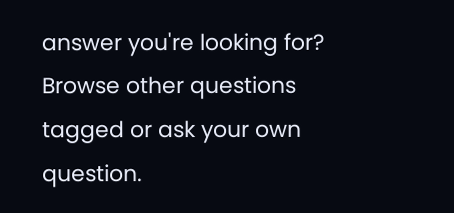answer you're looking for? Browse other questions tagged or ask your own question.